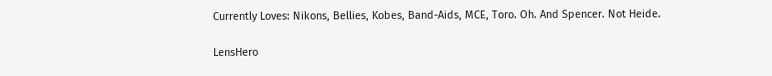Currently Loves: Nikons, Bellies, Kobes, Band-Aids, MCE, Toro. Oh. And Spencer. Not Heide.

LensHero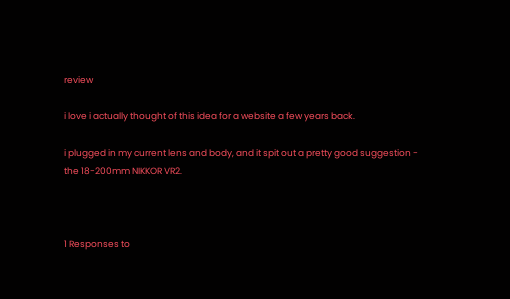review

i love i actually thought of this idea for a website a few years back.

i plugged in my current lens and body, and it spit out a pretty good suggestion - the 18-200mm NIKKOR VR2.



1 Responses to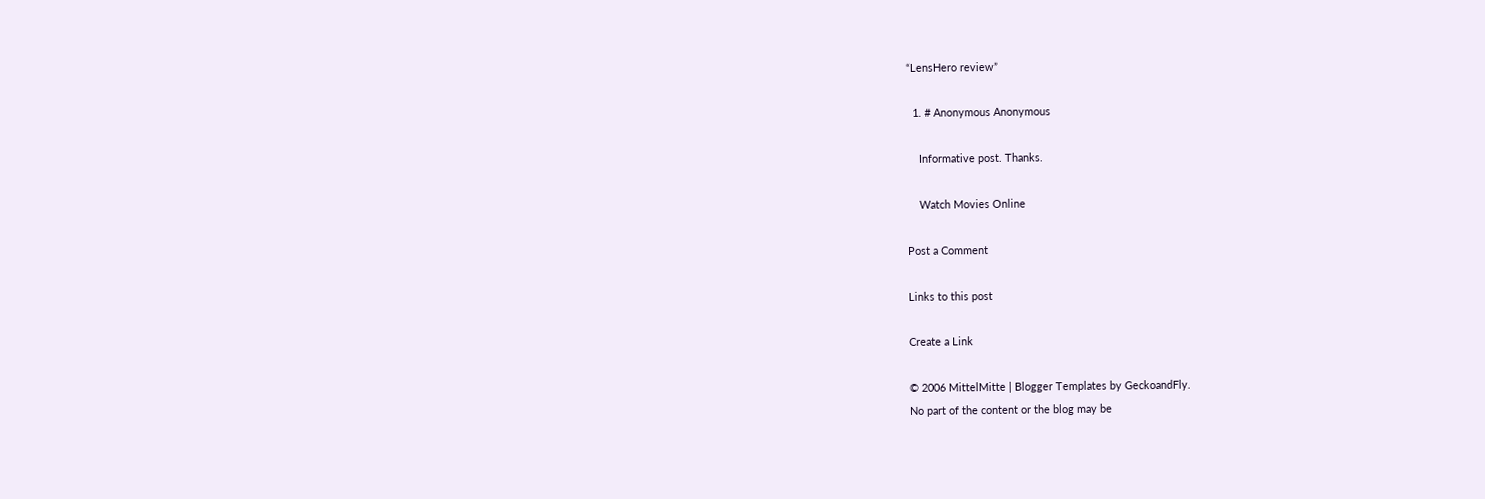“LensHero review”

  1. # Anonymous Anonymous

    Informative post. Thanks.

    Watch Movies Online

Post a Comment

Links to this post

Create a Link

© 2006 MittelMitte | Blogger Templates by GeckoandFly.
No part of the content or the blog may be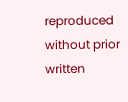reproduced without prior written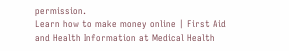permission.
Learn how to make money online | First Aid and Health Information at Medical Health